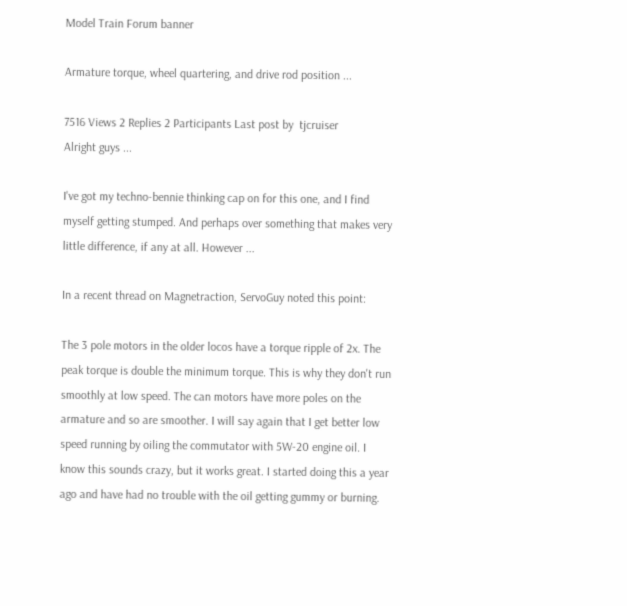Model Train Forum banner

Armature torque, wheel quartering, and drive rod position ...

7516 Views 2 Replies 2 Participants Last post by  tjcruiser
Alright guys ...

I've got my techno-bennie thinking cap on for this one, and I find myself getting stumped. And perhaps over something that makes very little difference, if any at all. However ...

In a recent thread on Magnetraction, ServoGuy noted this point:

The 3 pole motors in the older locos have a torque ripple of 2x. The peak torque is double the minimum torque. This is why they don't run smoothly at low speed. The can motors have more poles on the armature and so are smoother. I will say again that I get better low speed running by oiling the commutator with 5W-20 engine oil. I know this sounds crazy, but it works great. I started doing this a year ago and have had no trouble with the oil getting gummy or burning.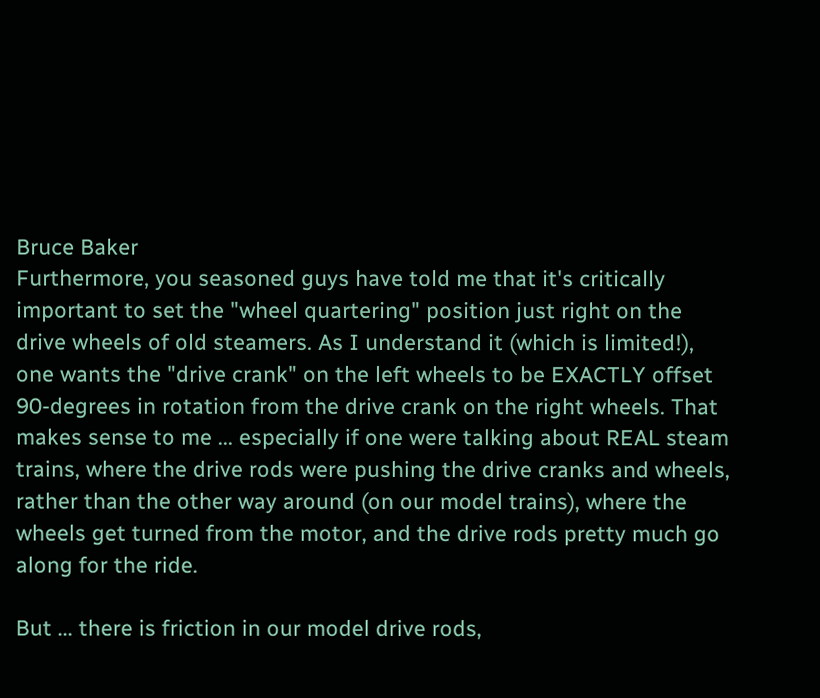Bruce Baker
Furthermore, you seasoned guys have told me that it's critically important to set the "wheel quartering" position just right on the drive wheels of old steamers. As I understand it (which is limited!), one wants the "drive crank" on the left wheels to be EXACTLY offset 90-degrees in rotation from the drive crank on the right wheels. That makes sense to me ... especially if one were talking about REAL steam trains, where the drive rods were pushing the drive cranks and wheels, rather than the other way around (on our model trains), where the wheels get turned from the motor, and the drive rods pretty much go along for the ride.

But ... there is friction in our model drive rods,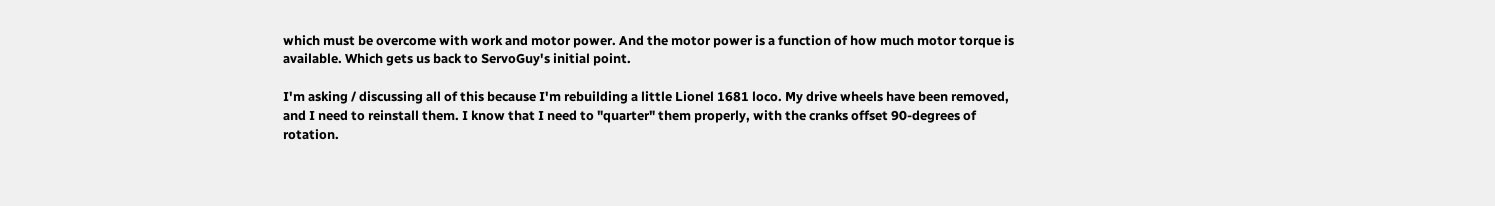which must be overcome with work and motor power. And the motor power is a function of how much motor torque is available. Which gets us back to ServoGuy's initial point.

I'm asking / discussing all of this because I'm rebuilding a little Lionel 1681 loco. My drive wheels have been removed, and I need to reinstall them. I know that I need to "quarter" them properly, with the cranks offset 90-degrees of rotation.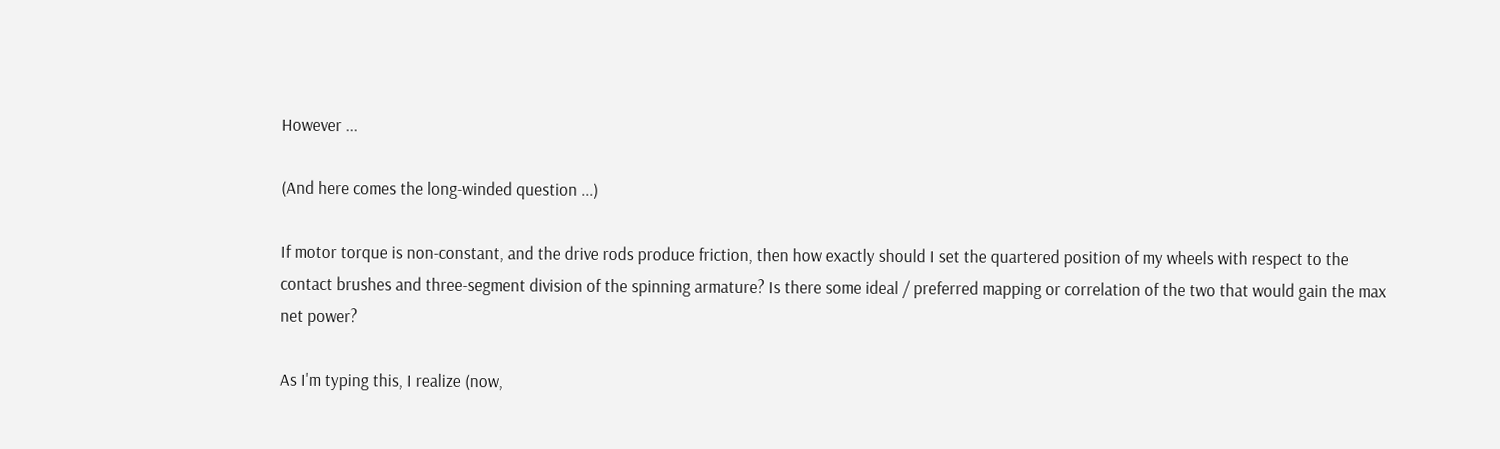However ...

(And here comes the long-winded question ...)

If motor torque is non-constant, and the drive rods produce friction, then how exactly should I set the quartered position of my wheels with respect to the contact brushes and three-segment division of the spinning armature? Is there some ideal / preferred mapping or correlation of the two that would gain the max net power?

As I'm typing this, I realize (now,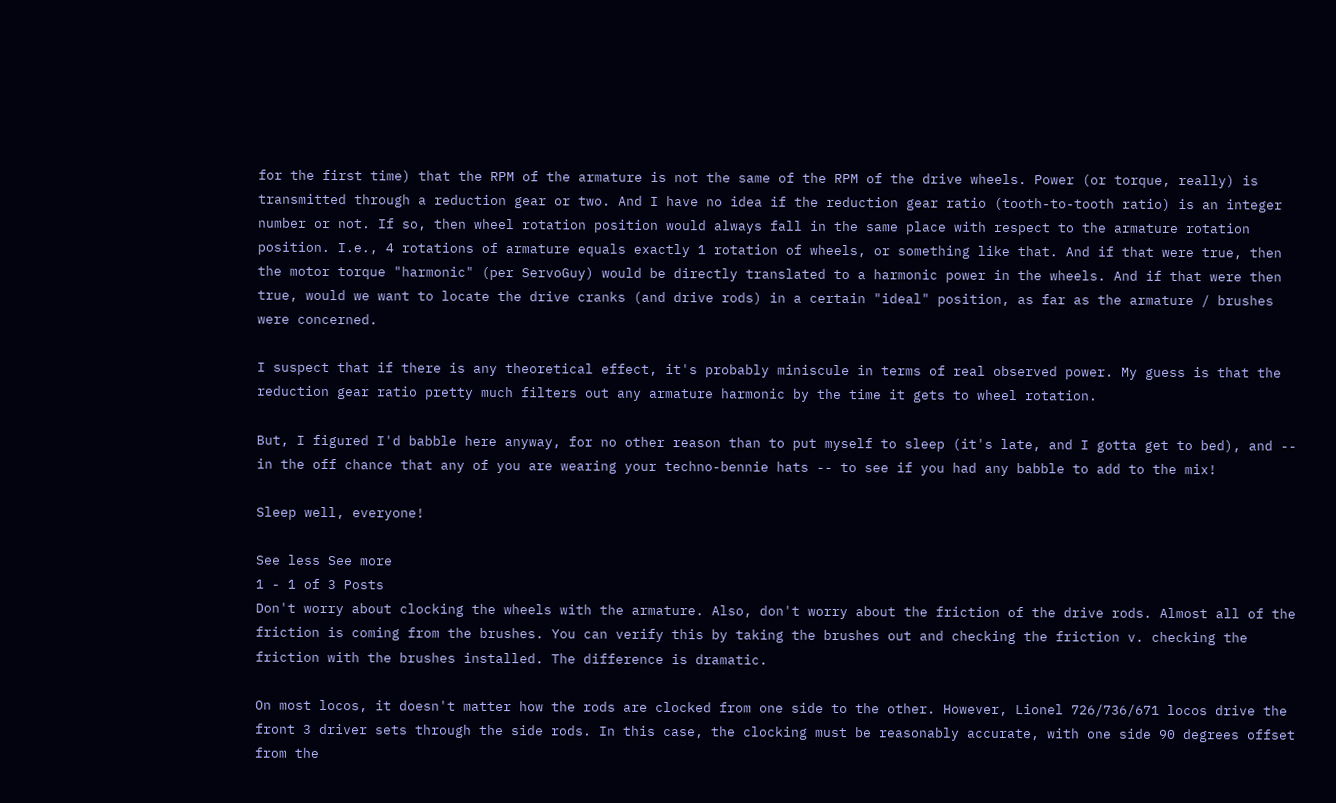for the first time) that the RPM of the armature is not the same of the RPM of the drive wheels. Power (or torque, really) is transmitted through a reduction gear or two. And I have no idea if the reduction gear ratio (tooth-to-tooth ratio) is an integer number or not. If so, then wheel rotation position would always fall in the same place with respect to the armature rotation position. I.e., 4 rotations of armature equals exactly 1 rotation of wheels, or something like that. And if that were true, then the motor torque "harmonic" (per ServoGuy) would be directly translated to a harmonic power in the wheels. And if that were then true, would we want to locate the drive cranks (and drive rods) in a certain "ideal" position, as far as the armature / brushes were concerned.

I suspect that if there is any theoretical effect, it's probably miniscule in terms of real observed power. My guess is that the reduction gear ratio pretty much filters out any armature harmonic by the time it gets to wheel rotation.

But, I figured I'd babble here anyway, for no other reason than to put myself to sleep (it's late, and I gotta get to bed), and -- in the off chance that any of you are wearing your techno-bennie hats -- to see if you had any babble to add to the mix!

Sleep well, everyone!

See less See more
1 - 1 of 3 Posts
Don't worry about clocking the wheels with the armature. Also, don't worry about the friction of the drive rods. Almost all of the friction is coming from the brushes. You can verify this by taking the brushes out and checking the friction v. checking the friction with the brushes installed. The difference is dramatic.

On most locos, it doesn't matter how the rods are clocked from one side to the other. However, Lionel 726/736/671 locos drive the front 3 driver sets through the side rods. In this case, the clocking must be reasonably accurate, with one side 90 degrees offset from the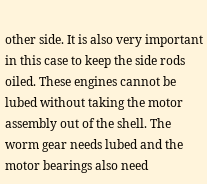other side. It is also very important in this case to keep the side rods oiled. These engines cannot be lubed without taking the motor assembly out of the shell. The worm gear needs lubed and the motor bearings also need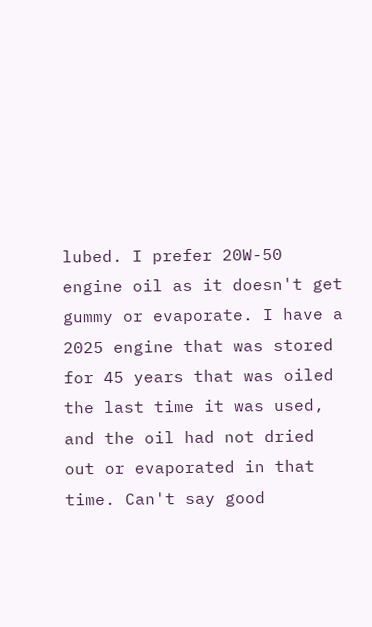lubed. I prefer 20W-50 engine oil as it doesn't get gummy or evaporate. I have a 2025 engine that was stored for 45 years that was oiled the last time it was used, and the oil had not dried out or evaporated in that time. Can't say good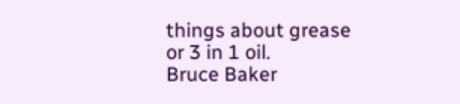things about grease or 3 in 1 oil.
Bruce Baker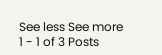See less See more
1 - 1 of 3 Posts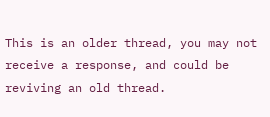This is an older thread, you may not receive a response, and could be reviving an old thread.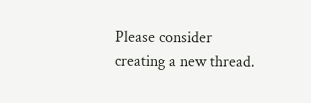Please consider creating a new thread.